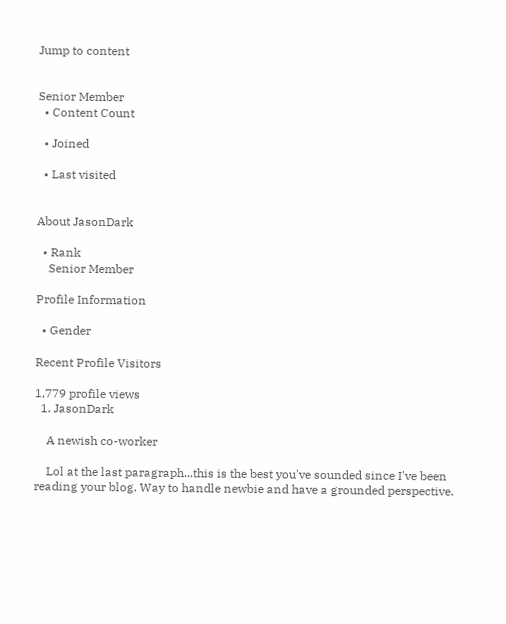Jump to content


Senior Member
  • Content Count

  • Joined

  • Last visited


About JasonDark

  • Rank
    Senior Member

Profile Information

  • Gender

Recent Profile Visitors

1,779 profile views
  1. JasonDark

    A newish co-worker

    Lol at the last paragraph...this is the best you've sounded since I've been reading your blog. Way to handle newbie and have a grounded perspective.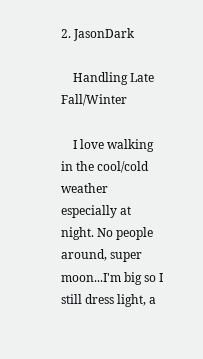2. JasonDark

    Handling Late Fall/Winter

    I love walking in the cool/cold weather especially at night. No people around, super moon...I'm big so I still dress light, a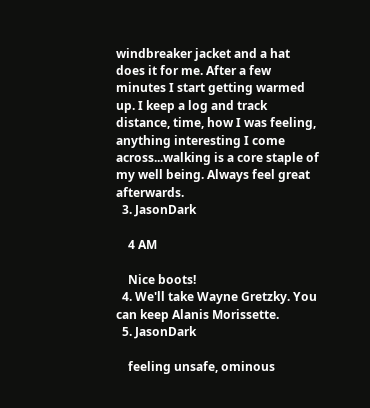windbreaker jacket and a hat does it for me. After a few minutes I start getting warmed up. I keep a log and track distance, time, how I was feeling, anything interesting I come across...walking is a core staple of my well being. Always feel great afterwards.
  3. JasonDark

    4 AM

    Nice boots!
  4. We'll take Wayne Gretzky. You can keep Alanis Morissette.
  5. JasonDark

    feeling unsafe, ominous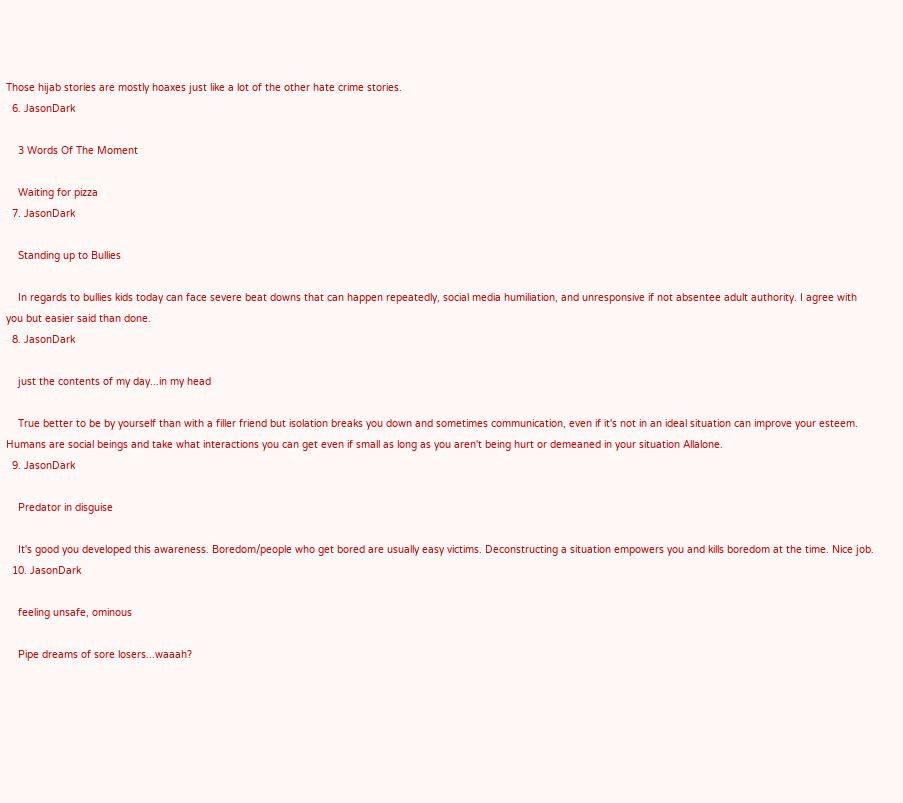Those hijab stories are mostly hoaxes just like a lot of the other hate crime stories.
  6. JasonDark

    3 Words Of The Moment

    Waiting for pizza
  7. JasonDark

    Standing up to Bullies

    In regards to bullies kids today can face severe beat downs that can happen repeatedly, social media humiliation, and unresponsive if not absentee adult authority. I agree with you but easier said than done.
  8. JasonDark

    just the contents of my day...in my head

    True better to be by yourself than with a filler friend but isolation breaks you down and sometimes communication, even if it's not in an ideal situation can improve your esteem. Humans are social beings and take what interactions you can get even if small as long as you aren't being hurt or demeaned in your situation Allalone.
  9. JasonDark

    Predator in disguise

    It's good you developed this awareness. Boredom/people who get bored are usually easy victims. Deconstructing a situation empowers you and kills boredom at the time. Nice job.
  10. JasonDark

    feeling unsafe, ominous

    Pipe dreams of sore losers...waaah?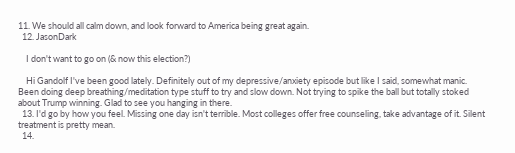11. We should all calm down, and look forward to America being great again.
  12. JasonDark

    I don't want to go on (& now this election?)

    Hi Gandolf I've been good lately. Definitely out of my depressive/anxiety episode but like I said, somewhat manic. Been doing deep breathing/meditation type stuff to try and slow down. Not trying to spike the ball but totally stoked about Trump winning. Glad to see you hanging in there.
  13. I'd go by how you feel. Missing one day isn't terrible. Most colleges offer free counseling, take advantage of it. Silent treatment is pretty mean.
  14.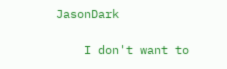JasonDark

    I don't want to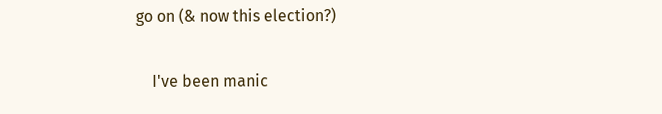go on (& now this election?)

    I've been manic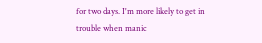for two days. I'm more likely to get in trouble when manic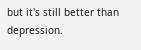but it's still better than depression.